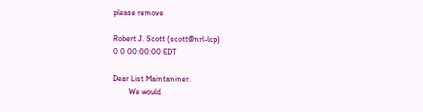please remove

Robert J. Scott (scott@nrl-lcp)
0 0 00:00:00 EDT

Dear List Maintaniner.
        We would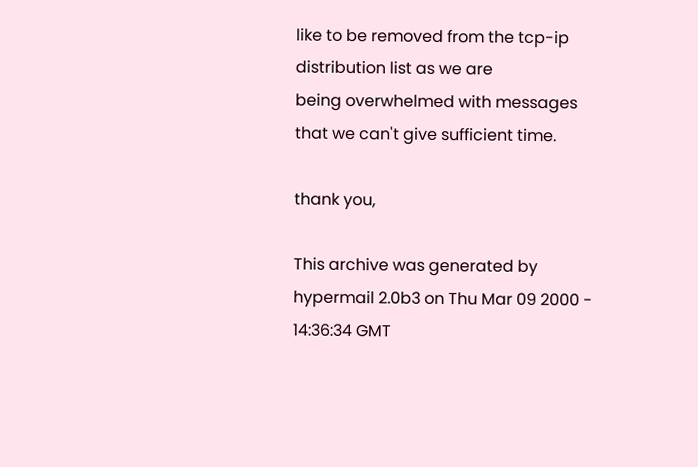like to be removed from the tcp-ip distribution list as we are
being overwhelmed with messages that we can't give sufficient time.

thank you,

This archive was generated by hypermail 2.0b3 on Thu Mar 09 2000 - 14:36:34 GMT